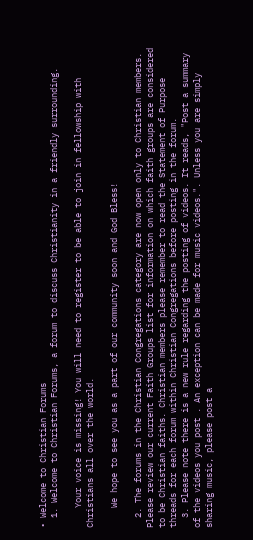• Welcome to Christian Forums
  1. Welcome to Christian Forums, a forum to discuss Christianity in a friendly surrounding.

    Your voice is missing! You will need to register to be able to join in fellowship with Christians all over the world.

    We hope to see you as a part of our community soon and God Bless!

  2. The forums in the Christian Congregations category are now open only to Christian members. Please review our current Faith Groups list for information on which faith groups are considered to be Christian faiths. Christian members please remember to read the Statement of Purpose threads for each forum within Christian Congregations before posting in the forum.
  3. Please note there is a new rule regarding the posting of videos. It reads, "Post a summary of the videos you post . An exception can be made for music videos.". Unless you are simply sharing music, please post a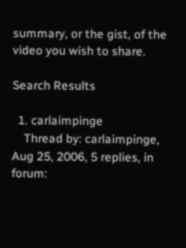summary, or the gist, of the video you wish to share.

Search Results

  1. carlaimpinge
    Thread by: carlaimpinge, Aug 25, 2006, 5 replies, in forum: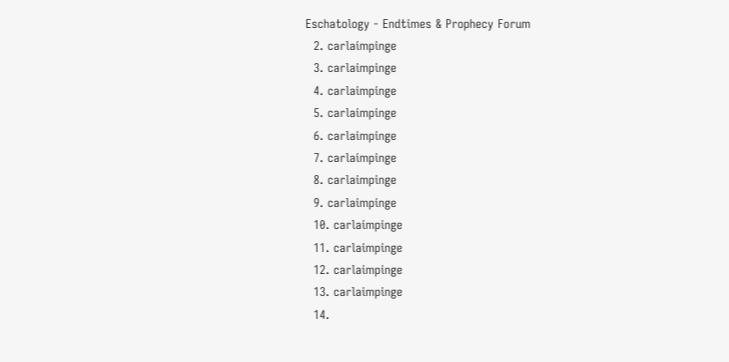Eschatology - Endtimes & Prophecy Forum
  2. carlaimpinge
  3. carlaimpinge
  4. carlaimpinge
  5. carlaimpinge
  6. carlaimpinge
  7. carlaimpinge
  8. carlaimpinge
  9. carlaimpinge
  10. carlaimpinge
  11. carlaimpinge
  12. carlaimpinge
  13. carlaimpinge
  14.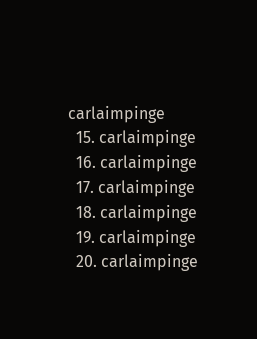carlaimpinge
  15. carlaimpinge
  16. carlaimpinge
  17. carlaimpinge
  18. carlaimpinge
  19. carlaimpinge
  20. carlaimpinge